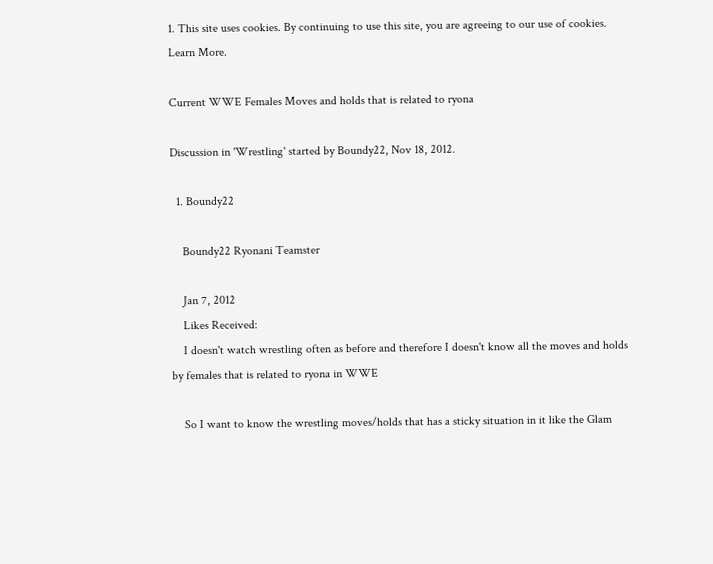1. This site uses cookies. By continuing to use this site, you are agreeing to our use of cookies. Learn More.

Current WWE Females Moves and holds that is related to ryona

Discussion in 'Wrestling' started by Boundy22, Nov 18, 2012.

  1. Boundy22

    Boundy22 Ryonani Teamster

    Jan 7, 2012
    Likes Received:
    I doesn't watch wrestling often as before and therefore I doesn't know all the moves and holds by females that is related to ryona in WWE

    So I want to know the wrestling moves/holds that has a sticky situation in it like the Glam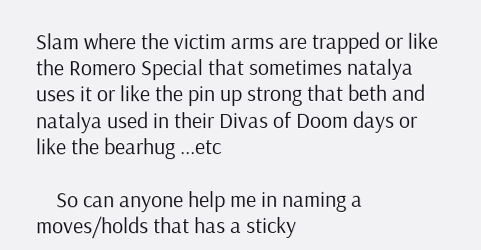Slam where the victim arms are trapped or like the Romero Special that sometimes natalya uses it or like the pin up strong that beth and natalya used in their Divas of Doom days or like the bearhug ...etc

    So can anyone help me in naming a moves/holds that has a sticky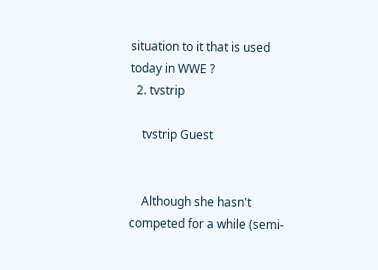situation to it that is used today in WWE ?
  2. tvstrip

    tvstrip Guest


    Although she hasn't competed for a while (semi-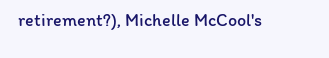retirement?), Michelle McCool's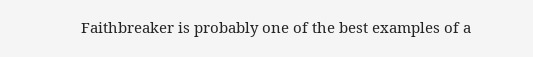Faithbreaker is probably one of the best examples of a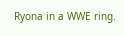Ryona in a WWE ring.